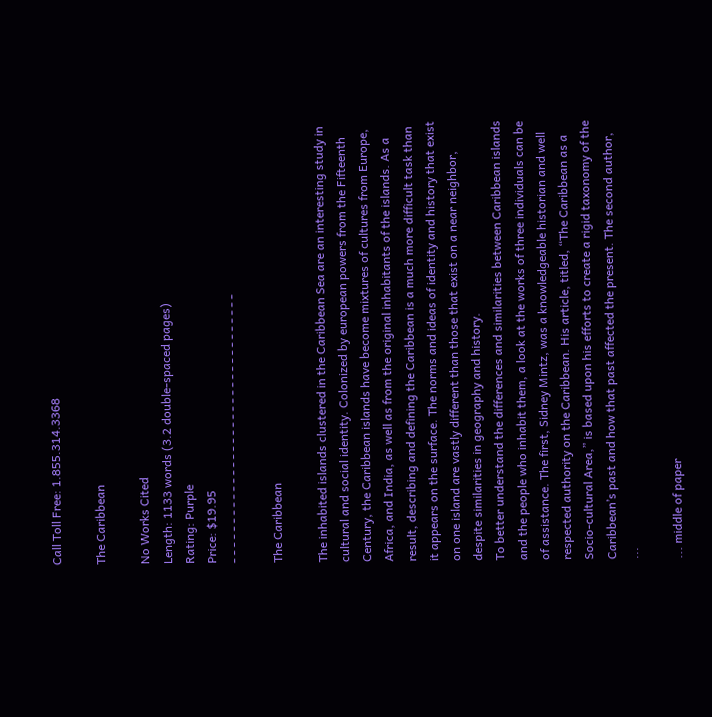Call Toll Free: 1.855.314.3368

The Caribbean

No Works Cited
Length: 1133 words (3.2 double-spaced pages)
Rating: Purple
Price: $19.95
- - - - - - - - - - - - - - - - - - - - - - - - - - - - - - - - - -

The Caribbean

The inhabited islands clustered in the Caribbean Sea are an interesting study in cultural and social identity. Colonized by european powers from the Fifteenth Century, the Caribbean islands have become mixtures of cultures from Europe, Africa, and India, as well as from the original inhabitants of the islands. As a result, describing and defining the Caribbean is a much more difficult task than it appears on the surface. The norms and ideas of identity and history that exist on one island are vastly different than those that exist on a near neighbor, despite similarities in geography and history.
To better understand the differences and similarities between Caribbean islands and the people who inhabit them, a look at the works of three individuals can be of assistance. The first, Sidney Mintz, was a knowledgeable historian and well respected authority on the Caribbean. His article, titled, “The Caribbean as a Socio-cultural Area,” is based upon his efforts to create a rigid taxonomy of the Caribbean’s past and how that past affected the present. The second author, ...

... middle of paper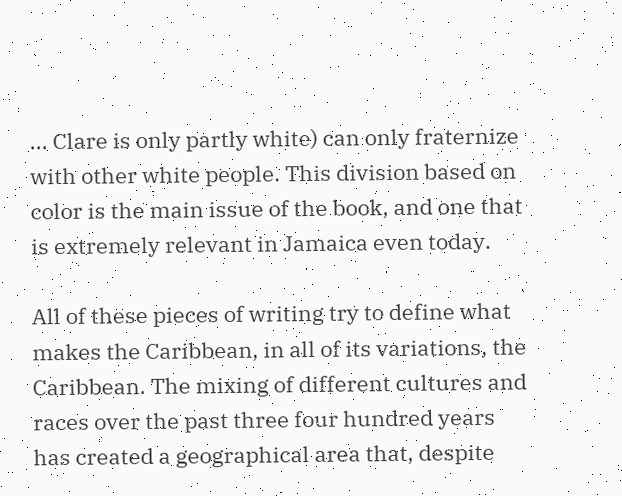... Clare is only partly white) can only fraternize with other white people. This division based on color is the main issue of the book, and one that is extremely relevant in Jamaica even today.

All of these pieces of writing try to define what makes the Caribbean, in all of its variations, the Caribbean. The mixing of different cultures and races over the past three four hundred years has created a geographical area that, despite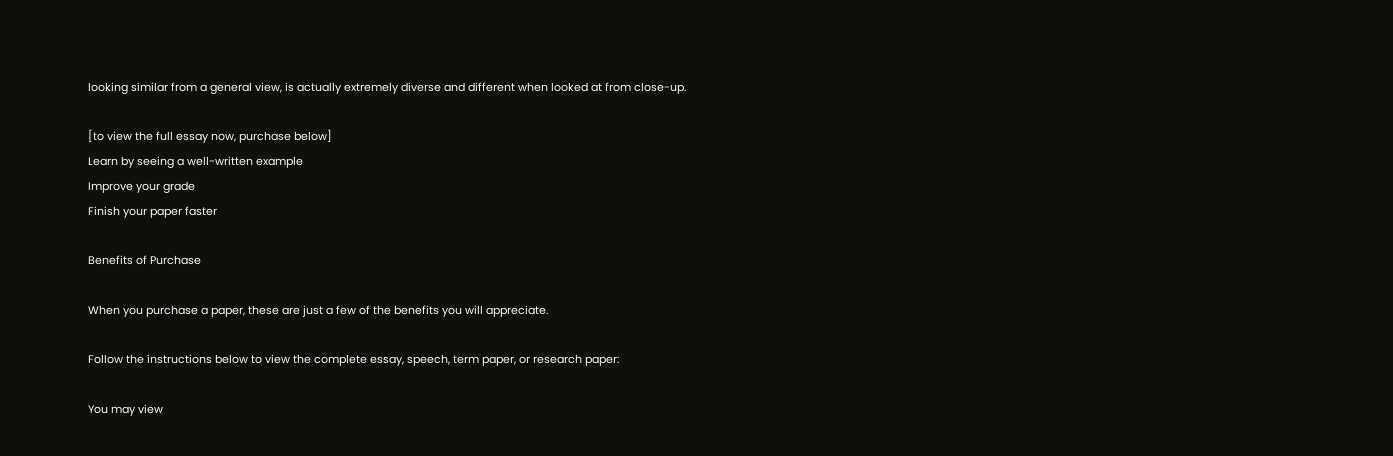looking similar from a general view, is actually extremely diverse and different when looked at from close-up.

[to view the full essay now, purchase below]
Learn by seeing a well-written example
Improve your grade
Finish your paper faster

Benefits of Purchase

When you purchase a paper, these are just a few of the benefits you will appreciate.

Follow the instructions below to view the complete essay, speech, term paper, or research paper:

You may view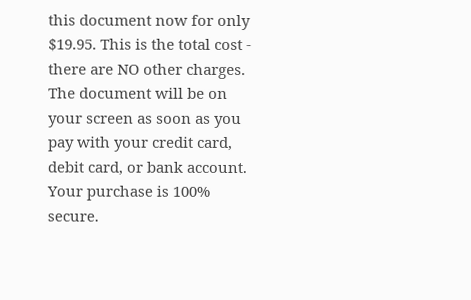this document now for only $19.95. This is the total cost - there are NO other charges. The document will be on your screen as soon as you pay with your credit card, debit card, or bank account. Your purchase is 100% secure.